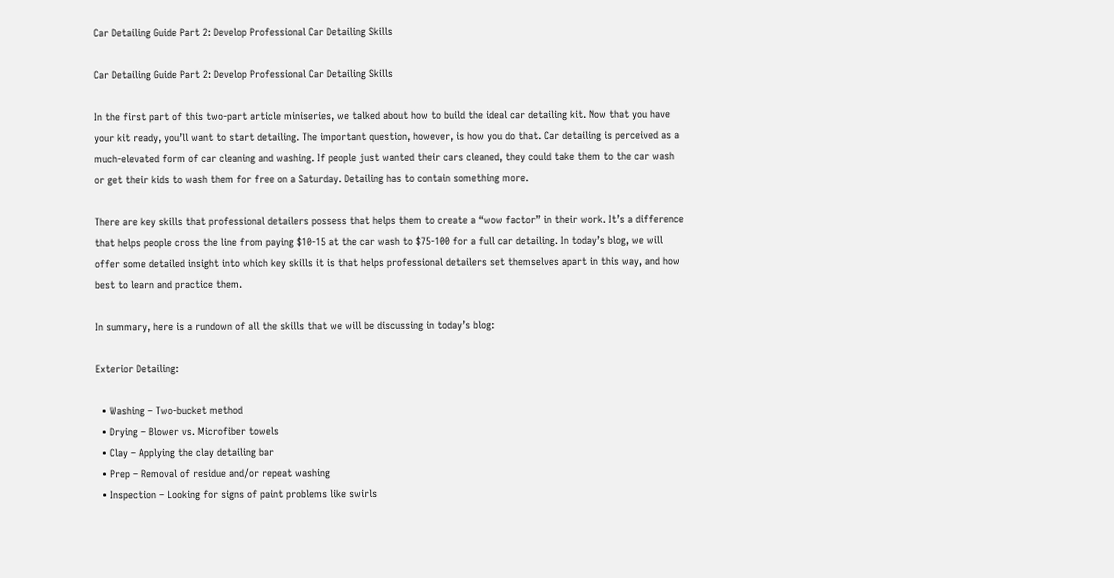Car Detailing Guide Part 2: Develop Professional Car Detailing Skills

Car Detailing Guide Part 2: Develop Professional Car Detailing Skills

In the first part of this two-part article miniseries, we talked about how to build the ideal car detailing kit. Now that you have your kit ready, you’ll want to start detailing. The important question, however, is how you do that. Car detailing is perceived as a much-elevated form of car cleaning and washing. If people just wanted their cars cleaned, they could take them to the car wash or get their kids to wash them for free on a Saturday. Detailing has to contain something more.

There are key skills that professional detailers possess that helps them to create a “wow factor” in their work. It’s a difference that helps people cross the line from paying $10-15 at the car wash to $75-100 for a full car detailing. In today’s blog, we will offer some detailed insight into which key skills it is that helps professional detailers set themselves apart in this way, and how best to learn and practice them.

In summary, here is a rundown of all the skills that we will be discussing in today’s blog:

Exterior Detailing:

  • Washing – Two-bucket method
  • Drying – Blower vs. Microfiber towels
  • Clay – Applying the clay detailing bar
  • Prep – Removal of residue and/or repeat washing
  • Inspection – Looking for signs of paint problems like swirls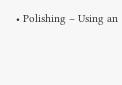• Polishing – Using an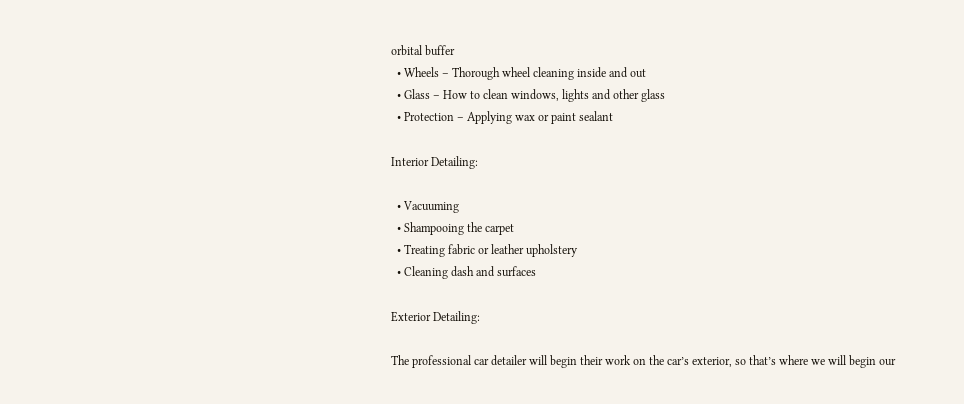orbital buffer
  • Wheels – Thorough wheel cleaning inside and out
  • Glass – How to clean windows, lights and other glass
  • Protection – Applying wax or paint sealant

Interior Detailing:

  • Vacuuming
  • Shampooing the carpet
  • Treating fabric or leather upholstery
  • Cleaning dash and surfaces

Exterior Detailing:

The professional car detailer will begin their work on the car’s exterior, so that’s where we will begin our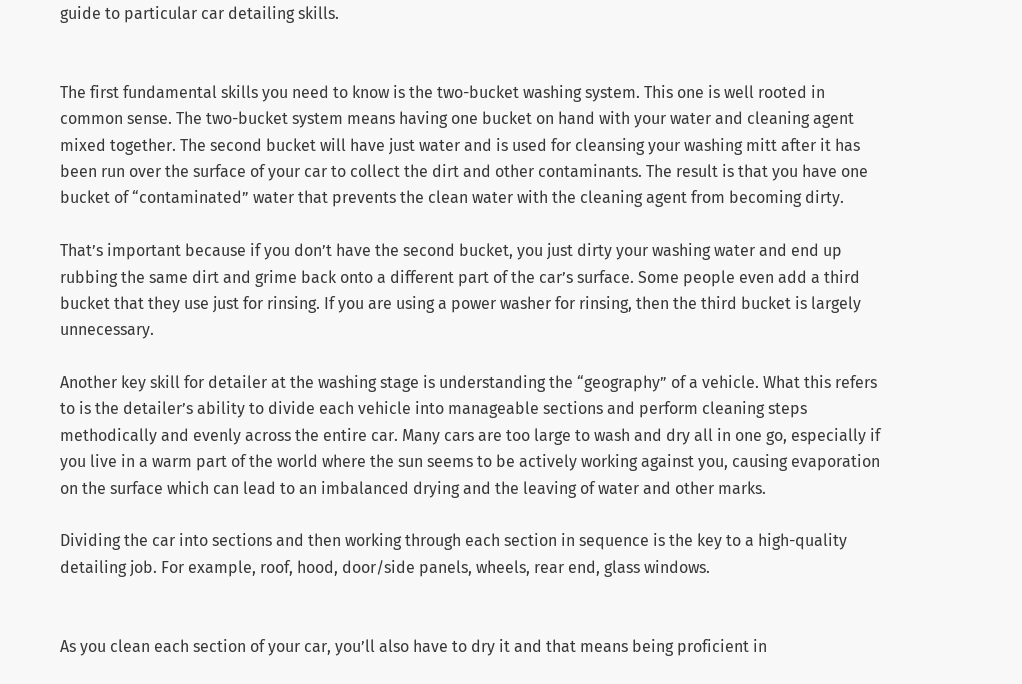guide to particular car detailing skills.


The first fundamental skills you need to know is the two-bucket washing system. This one is well rooted in common sense. The two-bucket system means having one bucket on hand with your water and cleaning agent mixed together. The second bucket will have just water and is used for cleansing your washing mitt after it has been run over the surface of your car to collect the dirt and other contaminants. The result is that you have one bucket of “contaminated” water that prevents the clean water with the cleaning agent from becoming dirty.

That’s important because if you don’t have the second bucket, you just dirty your washing water and end up rubbing the same dirt and grime back onto a different part of the car’s surface. Some people even add a third bucket that they use just for rinsing. If you are using a power washer for rinsing, then the third bucket is largely unnecessary.

Another key skill for detailer at the washing stage is understanding the “geography” of a vehicle. What this refers to is the detailer’s ability to divide each vehicle into manageable sections and perform cleaning steps methodically and evenly across the entire car. Many cars are too large to wash and dry all in one go, especially if you live in a warm part of the world where the sun seems to be actively working against you, causing evaporation on the surface which can lead to an imbalanced drying and the leaving of water and other marks.

Dividing the car into sections and then working through each section in sequence is the key to a high-quality detailing job. For example, roof, hood, door/side panels, wheels, rear end, glass windows.


As you clean each section of your car, you’ll also have to dry it and that means being proficient in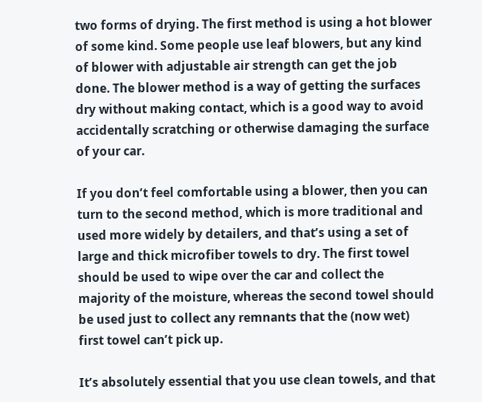two forms of drying. The first method is using a hot blower of some kind. Some people use leaf blowers, but any kind of blower with adjustable air strength can get the job done. The blower method is a way of getting the surfaces dry without making contact, which is a good way to avoid accidentally scratching or otherwise damaging the surface of your car.

If you don’t feel comfortable using a blower, then you can turn to the second method, which is more traditional and used more widely by detailers, and that’s using a set of large and thick microfiber towels to dry. The first towel should be used to wipe over the car and collect the majority of the moisture, whereas the second towel should be used just to collect any remnants that the (now wet) first towel can’t pick up.

It’s absolutely essential that you use clean towels, and that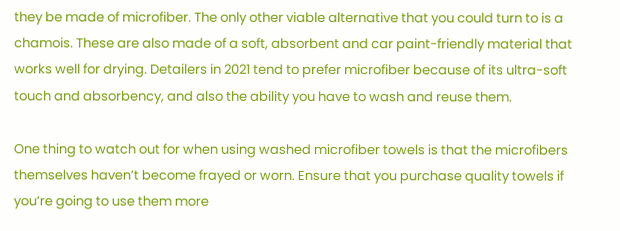they be made of microfiber. The only other viable alternative that you could turn to is a chamois. These are also made of a soft, absorbent and car paint-friendly material that works well for drying. Detailers in 2021 tend to prefer microfiber because of its ultra-soft touch and absorbency, and also the ability you have to wash and reuse them.

One thing to watch out for when using washed microfiber towels is that the microfibers themselves haven’t become frayed or worn. Ensure that you purchase quality towels if you’re going to use them more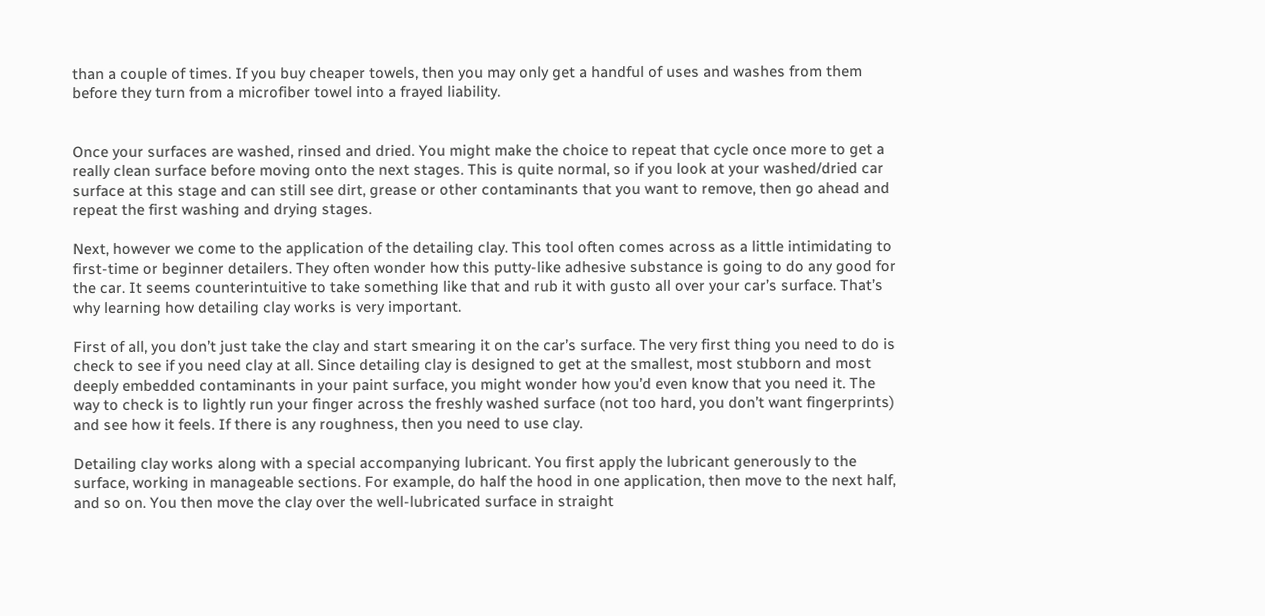than a couple of times. If you buy cheaper towels, then you may only get a handful of uses and washes from them before they turn from a microfiber towel into a frayed liability.


Once your surfaces are washed, rinsed and dried. You might make the choice to repeat that cycle once more to get a really clean surface before moving onto the next stages. This is quite normal, so if you look at your washed/dried car surface at this stage and can still see dirt, grease or other contaminants that you want to remove, then go ahead and repeat the first washing and drying stages.

Next, however we come to the application of the detailing clay. This tool often comes across as a little intimidating to first-time or beginner detailers. They often wonder how this putty-like adhesive substance is going to do any good for the car. It seems counterintuitive to take something like that and rub it with gusto all over your car’s surface. That’s why learning how detailing clay works is very important.

First of all, you don’t just take the clay and start smearing it on the car’s surface. The very first thing you need to do is check to see if you need clay at all. Since detailing clay is designed to get at the smallest, most stubborn and most deeply embedded contaminants in your paint surface, you might wonder how you’d even know that you need it. The way to check is to lightly run your finger across the freshly washed surface (not too hard, you don’t want fingerprints) and see how it feels. If there is any roughness, then you need to use clay.

Detailing clay works along with a special accompanying lubricant. You first apply the lubricant generously to the surface, working in manageable sections. For example, do half the hood in one application, then move to the next half, and so on. You then move the clay over the well-lubricated surface in straight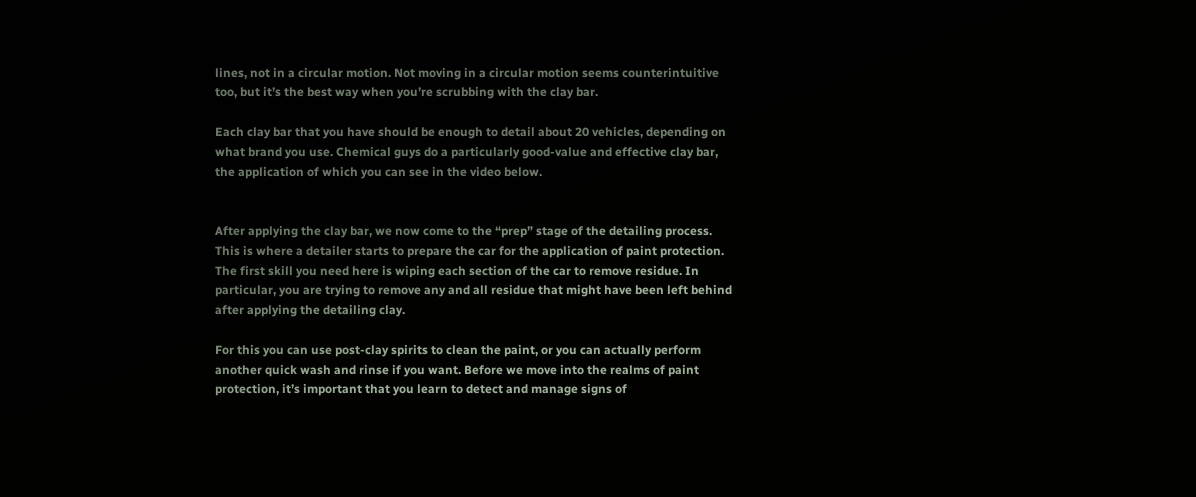lines, not in a circular motion. Not moving in a circular motion seems counterintuitive too, but it’s the best way when you’re scrubbing with the clay bar.

Each clay bar that you have should be enough to detail about 20 vehicles, depending on what brand you use. Chemical guys do a particularly good-value and effective clay bar, the application of which you can see in the video below.


After applying the clay bar, we now come to the “prep” stage of the detailing process. This is where a detailer starts to prepare the car for the application of paint protection. The first skill you need here is wiping each section of the car to remove residue. In particular, you are trying to remove any and all residue that might have been left behind after applying the detailing clay.

For this you can use post-clay spirits to clean the paint, or you can actually perform another quick wash and rinse if you want. Before we move into the realms of paint protection, it’s important that you learn to detect and manage signs of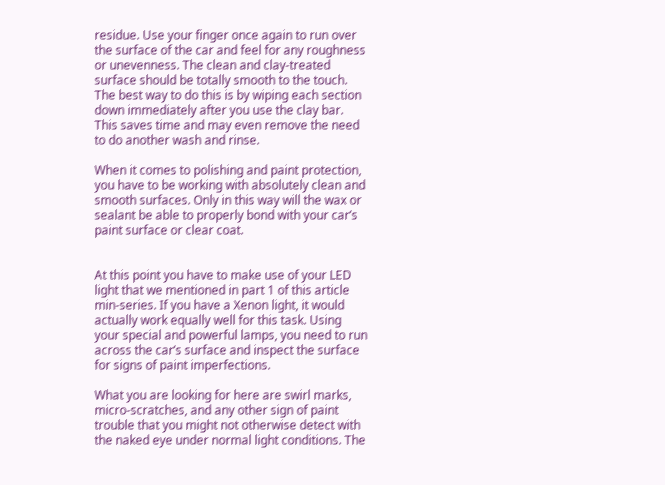residue. Use your finger once again to run over the surface of the car and feel for any roughness or unevenness. The clean and clay-treated surface should be totally smooth to the touch. The best way to do this is by wiping each section down immediately after you use the clay bar. This saves time and may even remove the need to do another wash and rinse.

When it comes to polishing and paint protection, you have to be working with absolutely clean and smooth surfaces. Only in this way will the wax or sealant be able to properly bond with your car’s paint surface or clear coat.


At this point you have to make use of your LED light that we mentioned in part 1 of this article min-series. If you have a Xenon light, it would actually work equally well for this task. Using your special and powerful lamps, you need to run across the car’s surface and inspect the surface for signs of paint imperfections.

What you are looking for here are swirl marks, micro-scratches, and any other sign of paint trouble that you might not otherwise detect with the naked eye under normal light conditions. The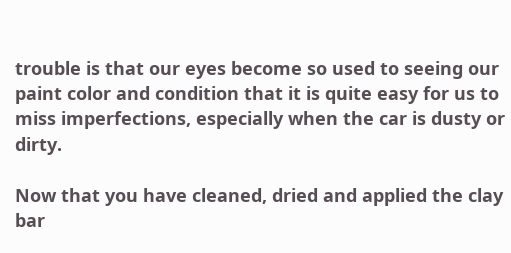trouble is that our eyes become so used to seeing our paint color and condition that it is quite easy for us to miss imperfections, especially when the car is dusty or dirty.

Now that you have cleaned, dried and applied the clay bar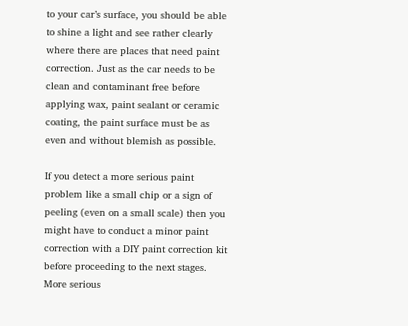to your car’s surface, you should be able to shine a light and see rather clearly where there are places that need paint correction. Just as the car needs to be clean and contaminant free before applying wax, paint sealant or ceramic coating, the paint surface must be as even and without blemish as possible.

If you detect a more serious paint problem like a small chip or a sign of peeling (even on a small scale) then you might have to conduct a minor paint correction with a DIY paint correction kit before proceeding to the next stages. More serious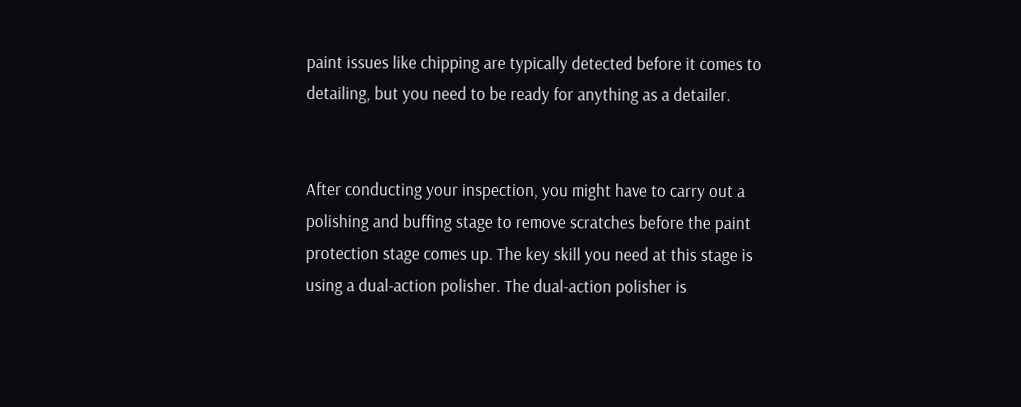paint issues like chipping are typically detected before it comes to detailing, but you need to be ready for anything as a detailer.


After conducting your inspection, you might have to carry out a polishing and buffing stage to remove scratches before the paint protection stage comes up. The key skill you need at this stage is using a dual-action polisher. The dual-action polisher is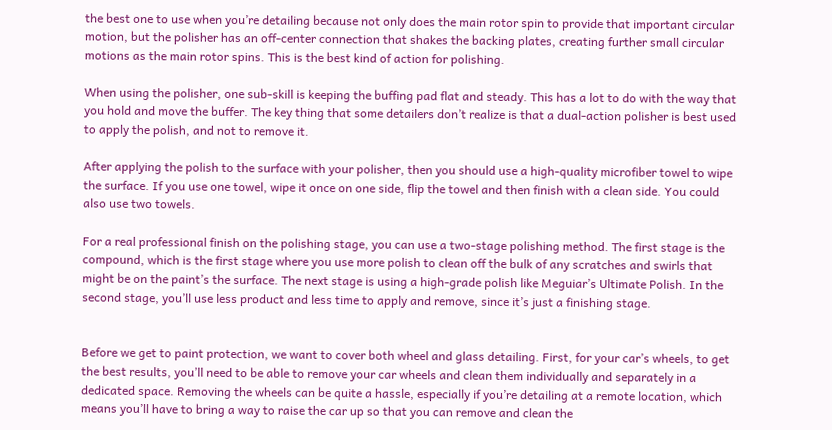the best one to use when you’re detailing because not only does the main rotor spin to provide that important circular motion, but the polisher has an off-center connection that shakes the backing plates, creating further small circular motions as the main rotor spins. This is the best kind of action for polishing.

When using the polisher, one sub-skill is keeping the buffing pad flat and steady. This has a lot to do with the way that you hold and move the buffer. The key thing that some detailers don’t realize is that a dual-action polisher is best used to apply the polish, and not to remove it.

After applying the polish to the surface with your polisher, then you should use a high-quality microfiber towel to wipe the surface. If you use one towel, wipe it once on one side, flip the towel and then finish with a clean side. You could also use two towels.

For a real professional finish on the polishing stage, you can use a two-stage polishing method. The first stage is the compound, which is the first stage where you use more polish to clean off the bulk of any scratches and swirls that might be on the paint’s the surface. The next stage is using a high-grade polish like Meguiar’s Ultimate Polish. In the second stage, you’ll use less product and less time to apply and remove, since it’s just a finishing stage.


Before we get to paint protection, we want to cover both wheel and glass detailing. First, for your car’s wheels, to get the best results, you’ll need to be able to remove your car wheels and clean them individually and separately in a dedicated space. Removing the wheels can be quite a hassle, especially if you’re detailing at a remote location, which means you’ll have to bring a way to raise the car up so that you can remove and clean the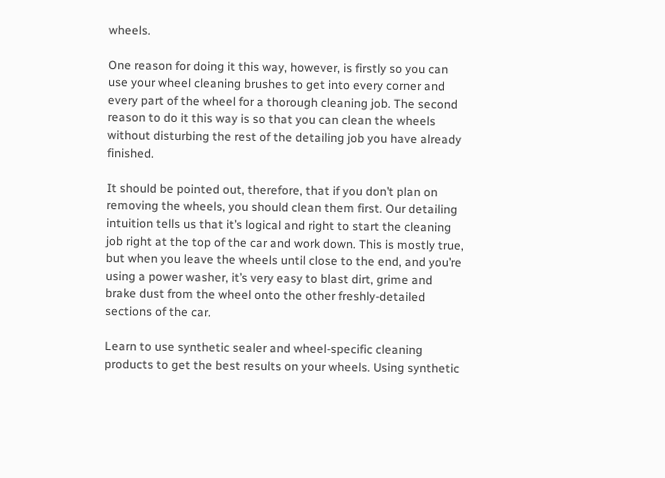wheels.

One reason for doing it this way, however, is firstly so you can use your wheel cleaning brushes to get into every corner and every part of the wheel for a thorough cleaning job. The second reason to do it this way is so that you can clean the wheels without disturbing the rest of the detailing job you have already finished.

It should be pointed out, therefore, that if you don’t plan on removing the wheels, you should clean them first. Our detailing intuition tells us that it’s logical and right to start the cleaning job right at the top of the car and work down. This is mostly true, but when you leave the wheels until close to the end, and you’re using a power washer, it’s very easy to blast dirt, grime and brake dust from the wheel onto the other freshly-detailed sections of the car.

Learn to use synthetic sealer and wheel-specific cleaning products to get the best results on your wheels. Using synthetic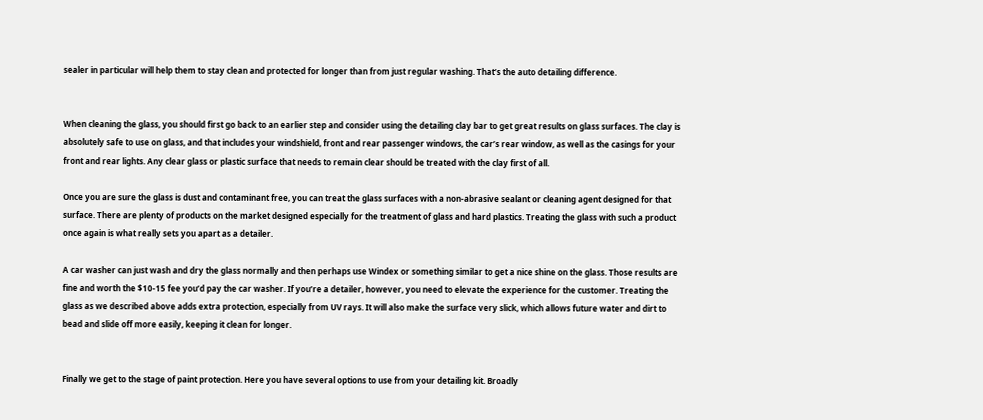sealer in particular will help them to stay clean and protected for longer than from just regular washing. That’s the auto detailing difference.


When cleaning the glass, you should first go back to an earlier step and consider using the detailing clay bar to get great results on glass surfaces. The clay is absolutely safe to use on glass, and that includes your windshield, front and rear passenger windows, the car’s rear window, as well as the casings for your front and rear lights. Any clear glass or plastic surface that needs to remain clear should be treated with the clay first of all.

Once you are sure the glass is dust and contaminant free, you can treat the glass surfaces with a non-abrasive sealant or cleaning agent designed for that surface. There are plenty of products on the market designed especially for the treatment of glass and hard plastics. Treating the glass with such a product once again is what really sets you apart as a detailer.

A car washer can just wash and dry the glass normally and then perhaps use Windex or something similar to get a nice shine on the glass. Those results are fine and worth the $10-15 fee you’d pay the car washer. If you’re a detailer, however, you need to elevate the experience for the customer. Treating the glass as we described above adds extra protection, especially from UV rays. It will also make the surface very slick, which allows future water and dirt to bead and slide off more easily, keeping it clean for longer.


Finally we get to the stage of paint protection. Here you have several options to use from your detailing kit. Broadly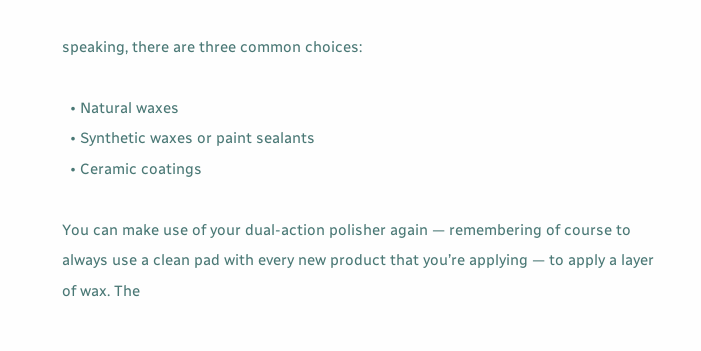speaking, there are three common choices:

  • Natural waxes
  • Synthetic waxes or paint sealants
  • Ceramic coatings

You can make use of your dual-action polisher again — remembering of course to always use a clean pad with every new product that you’re applying — to apply a layer of wax. The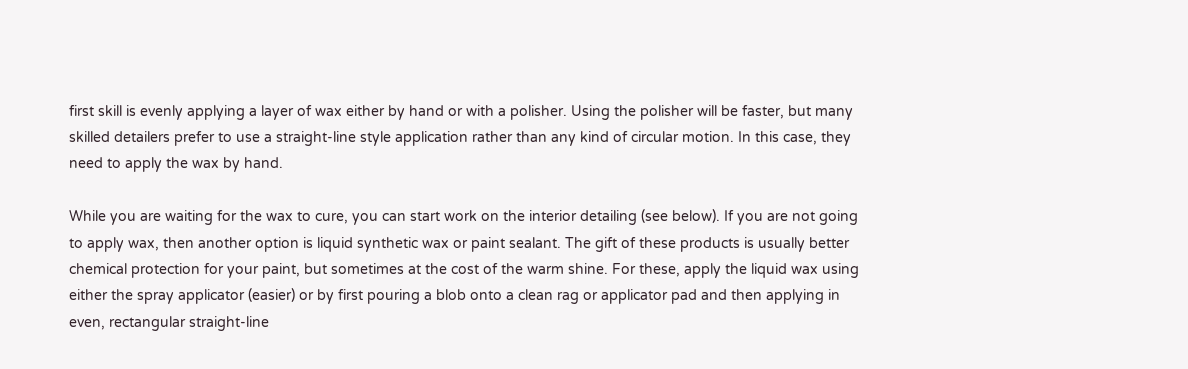first skill is evenly applying a layer of wax either by hand or with a polisher. Using the polisher will be faster, but many skilled detailers prefer to use a straight-line style application rather than any kind of circular motion. In this case, they need to apply the wax by hand.

While you are waiting for the wax to cure, you can start work on the interior detailing (see below). If you are not going to apply wax, then another option is liquid synthetic wax or paint sealant. The gift of these products is usually better chemical protection for your paint, but sometimes at the cost of the warm shine. For these, apply the liquid wax using either the spray applicator (easier) or by first pouring a blob onto a clean rag or applicator pad and then applying in even, rectangular straight-line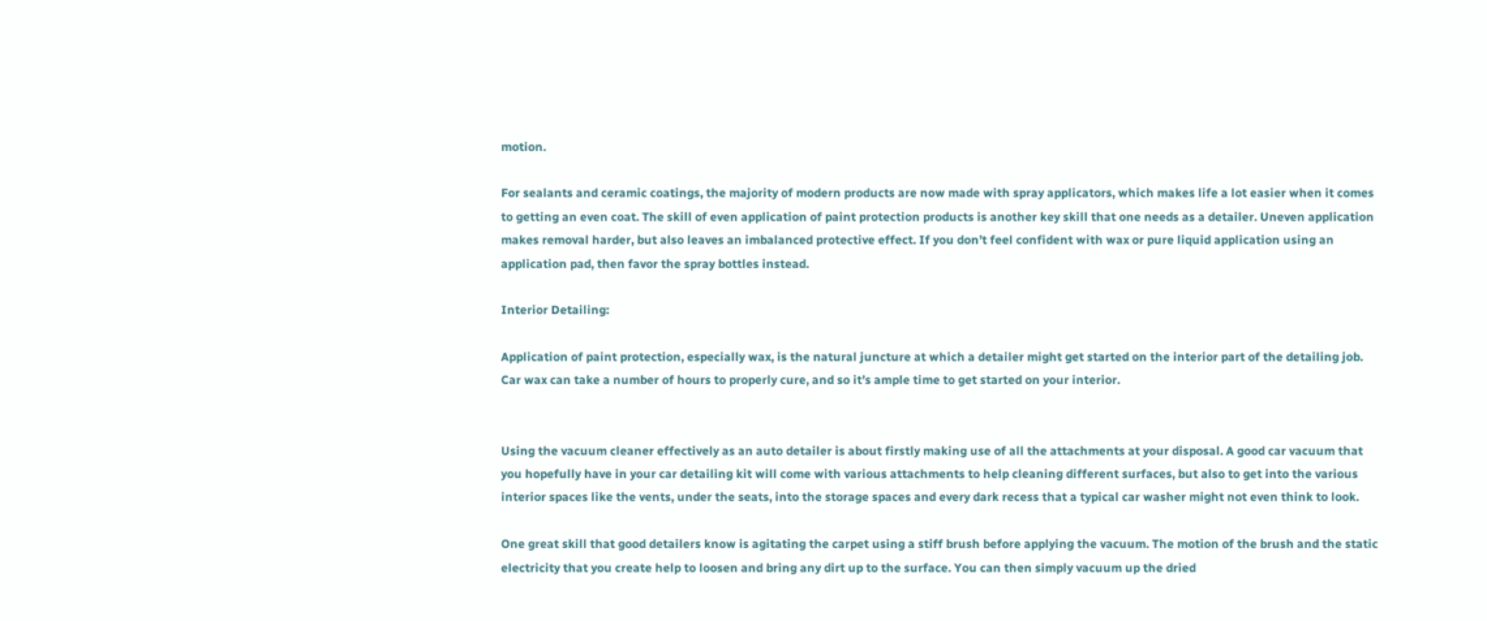motion.

For sealants and ceramic coatings, the majority of modern products are now made with spray applicators, which makes life a lot easier when it comes to getting an even coat. The skill of even application of paint protection products is another key skill that one needs as a detailer. Uneven application makes removal harder, but also leaves an imbalanced protective effect. If you don’t feel confident with wax or pure liquid application using an application pad, then favor the spray bottles instead.

Interior Detailing:

Application of paint protection, especially wax, is the natural juncture at which a detailer might get started on the interior part of the detailing job. Car wax can take a number of hours to properly cure, and so it’s ample time to get started on your interior.


Using the vacuum cleaner effectively as an auto detailer is about firstly making use of all the attachments at your disposal. A good car vacuum that you hopefully have in your car detailing kit will come with various attachments to help cleaning different surfaces, but also to get into the various interior spaces like the vents, under the seats, into the storage spaces and every dark recess that a typical car washer might not even think to look.

One great skill that good detailers know is agitating the carpet using a stiff brush before applying the vacuum. The motion of the brush and the static electricity that you create help to loosen and bring any dirt up to the surface. You can then simply vacuum up the dried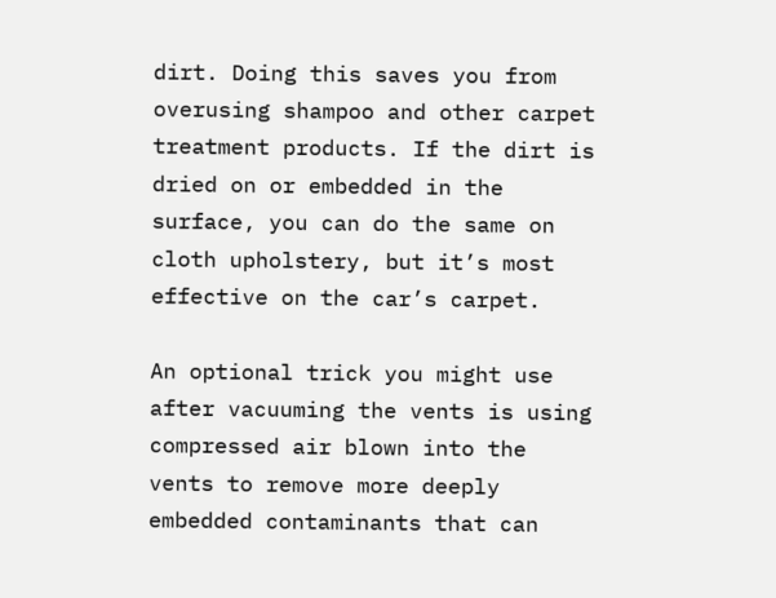dirt. Doing this saves you from overusing shampoo and other carpet treatment products. If the dirt is dried on or embedded in the surface, you can do the same on cloth upholstery, but it’s most effective on the car’s carpet.

An optional trick you might use after vacuuming the vents is using compressed air blown into the vents to remove more deeply embedded contaminants that can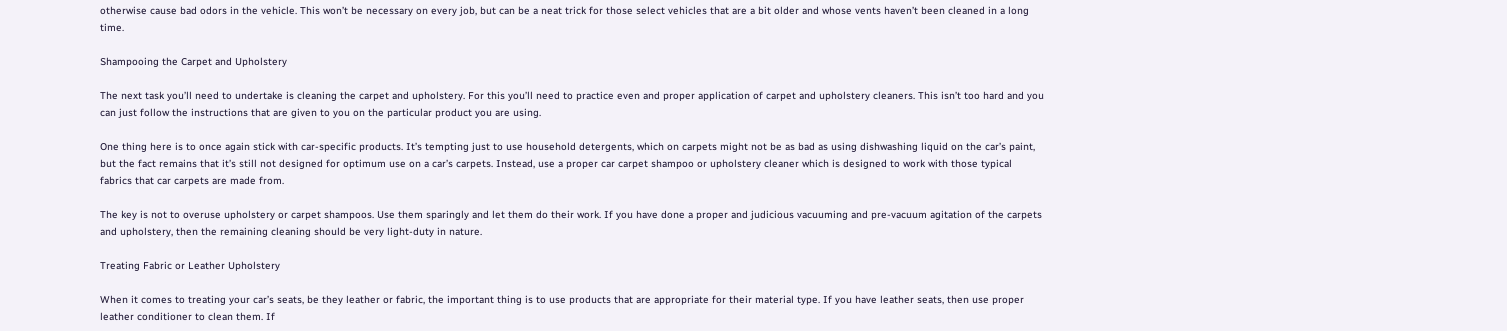otherwise cause bad odors in the vehicle. This won’t be necessary on every job, but can be a neat trick for those select vehicles that are a bit older and whose vents haven’t been cleaned in a long time.

Shampooing the Carpet and Upholstery

The next task you’ll need to undertake is cleaning the carpet and upholstery. For this you’ll need to practice even and proper application of carpet and upholstery cleaners. This isn’t too hard and you can just follow the instructions that are given to you on the particular product you are using.

One thing here is to once again stick with car-specific products. It’s tempting just to use household detergents, which on carpets might not be as bad as using dishwashing liquid on the car’s paint, but the fact remains that it’s still not designed for optimum use on a car’s carpets. Instead, use a proper car carpet shampoo or upholstery cleaner which is designed to work with those typical fabrics that car carpets are made from.

The key is not to overuse upholstery or carpet shampoos. Use them sparingly and let them do their work. If you have done a proper and judicious vacuuming and pre-vacuum agitation of the carpets and upholstery, then the remaining cleaning should be very light-duty in nature.

Treating Fabric or Leather Upholstery

When it comes to treating your car’s seats, be they leather or fabric, the important thing is to use products that are appropriate for their material type. If you have leather seats, then use proper leather conditioner to clean them. If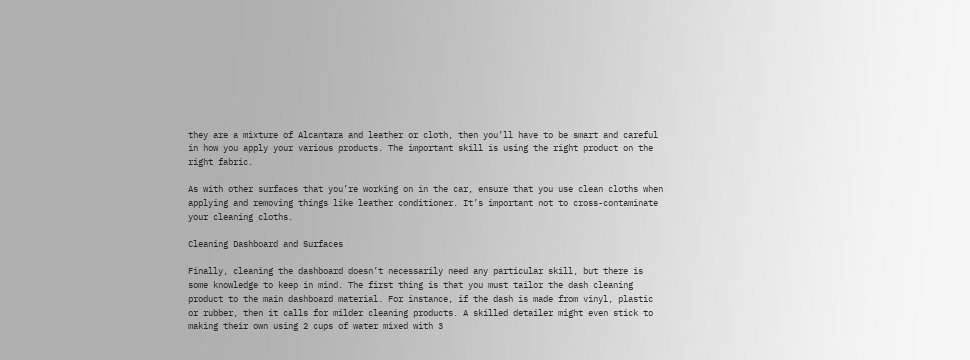they are a mixture of Alcantara and leather or cloth, then you’ll have to be smart and careful in how you apply your various products. The important skill is using the right product on the right fabric.

As with other surfaces that you’re working on in the car, ensure that you use clean cloths when applying and removing things like leather conditioner. It’s important not to cross-contaminate your cleaning cloths.

Cleaning Dashboard and Surfaces

Finally, cleaning the dashboard doesn’t necessarily need any particular skill, but there is some knowledge to keep in mind. The first thing is that you must tailor the dash cleaning product to the main dashboard material. For instance, if the dash is made from vinyl, plastic or rubber, then it calls for milder cleaning products. A skilled detailer might even stick to making their own using 2 cups of water mixed with 3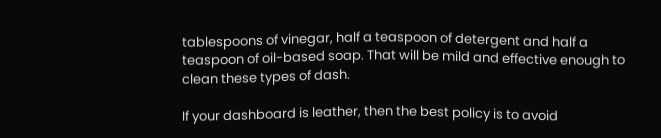tablespoons of vinegar, half a teaspoon of detergent and half a teaspoon of oil-based soap. That will be mild and effective enough to clean these types of dash.

If your dashboard is leather, then the best policy is to avoid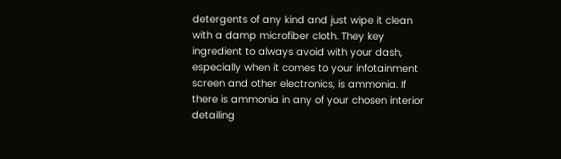detergents of any kind and just wipe it clean with a damp microfiber cloth. They key ingredient to always avoid with your dash, especially when it comes to your infotainment screen and other electronics, is ammonia. If there is ammonia in any of your chosen interior detailing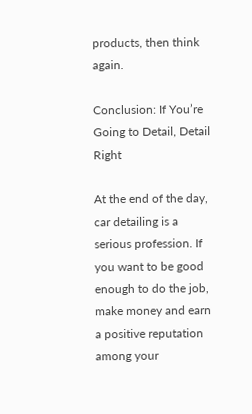products, then think again.

Conclusion: If You’re Going to Detail, Detail Right

At the end of the day, car detailing is a serious profession. If you want to be good enough to do the job, make money and earn a positive reputation among your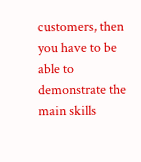customers, then you have to be able to demonstrate the main skills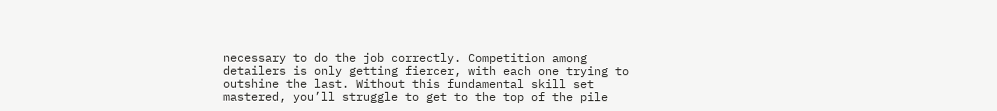necessary to do the job correctly. Competition among detailers is only getting fiercer, with each one trying to outshine the last. Without this fundamental skill set mastered, you’ll struggle to get to the top of the pile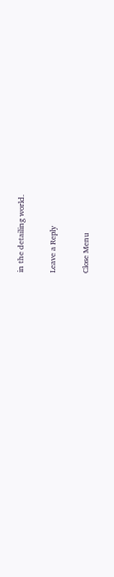in the detailing world.

Leave a Reply

Close Menu